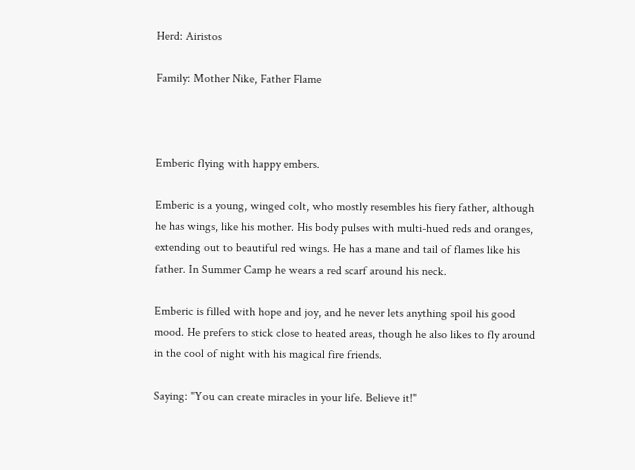Herd: Airistos

Family: Mother Nike, Father Flame



Emberic flying with happy embers.

Emberic is a young, winged colt, who mostly resembles his fiery father, although he has wings, like his mother. His body pulses with multi-hued reds and oranges, extending out to beautiful red wings. He has a mane and tail of flames like his father. In Summer Camp he wears a red scarf around his neck.

Emberic is filled with hope and joy, and he never lets anything spoil his good mood. He prefers to stick close to heated areas, though he also likes to fly around in the cool of night with his magical fire friends.

Saying: "You can create miracles in your life. Believe it!"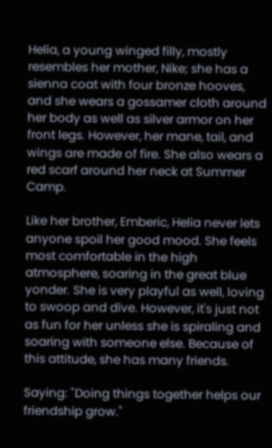Helia, a young winged filly, mostly resembles her mother, Nike; she has a sienna coat with four bronze hooves, and she wears a gossamer cloth around her body as well as silver armor on her front legs. However, her mane, tail, and wings are made of fire. She also wears a red scarf around her neck at Summer Camp.

Like her brother, Emberic, Helia never lets anyone spoil her good mood. She feels most comfortable in the high atmosphere, soaring in the great blue yonder. She is very playful as well, loving to swoop and dive. However, it's just not as fun for her unless she is spiraling and soaring with someone else. Because of this attitude, she has many friends.

Saying: "Doing things together helps our friendship grow."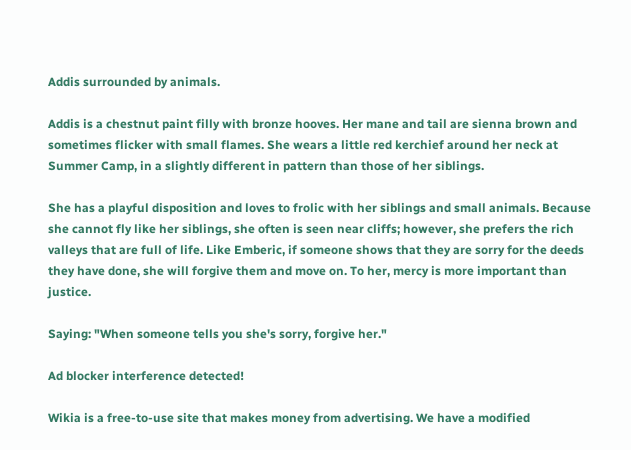Addis surrounded by animals.

Addis is a chestnut paint filly with bronze hooves. Her mane and tail are sienna brown and sometimes flicker with small flames. She wears a little red kerchief around her neck at Summer Camp, in a slightly different in pattern than those of her siblings.

She has a playful disposition and loves to frolic with her siblings and small animals. Because she cannot fly like her siblings, she often is seen near cliffs; however, she prefers the rich valleys that are full of life. Like Emberic, if someone shows that they are sorry for the deeds they have done, she will forgive them and move on. To her, mercy is more important than justice.

Saying: "When someone tells you she's sorry, forgive her."

Ad blocker interference detected!

Wikia is a free-to-use site that makes money from advertising. We have a modified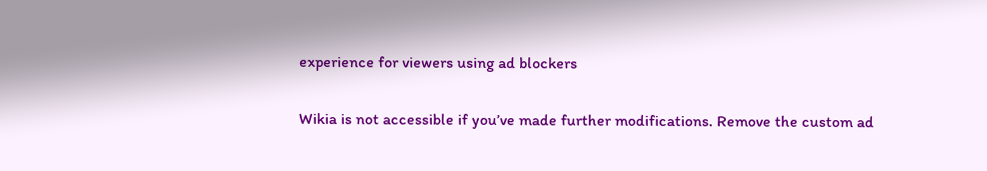experience for viewers using ad blockers

Wikia is not accessible if you’ve made further modifications. Remove the custom ad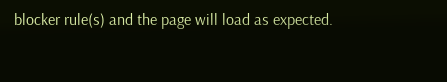blocker rule(s) and the page will load as expected.